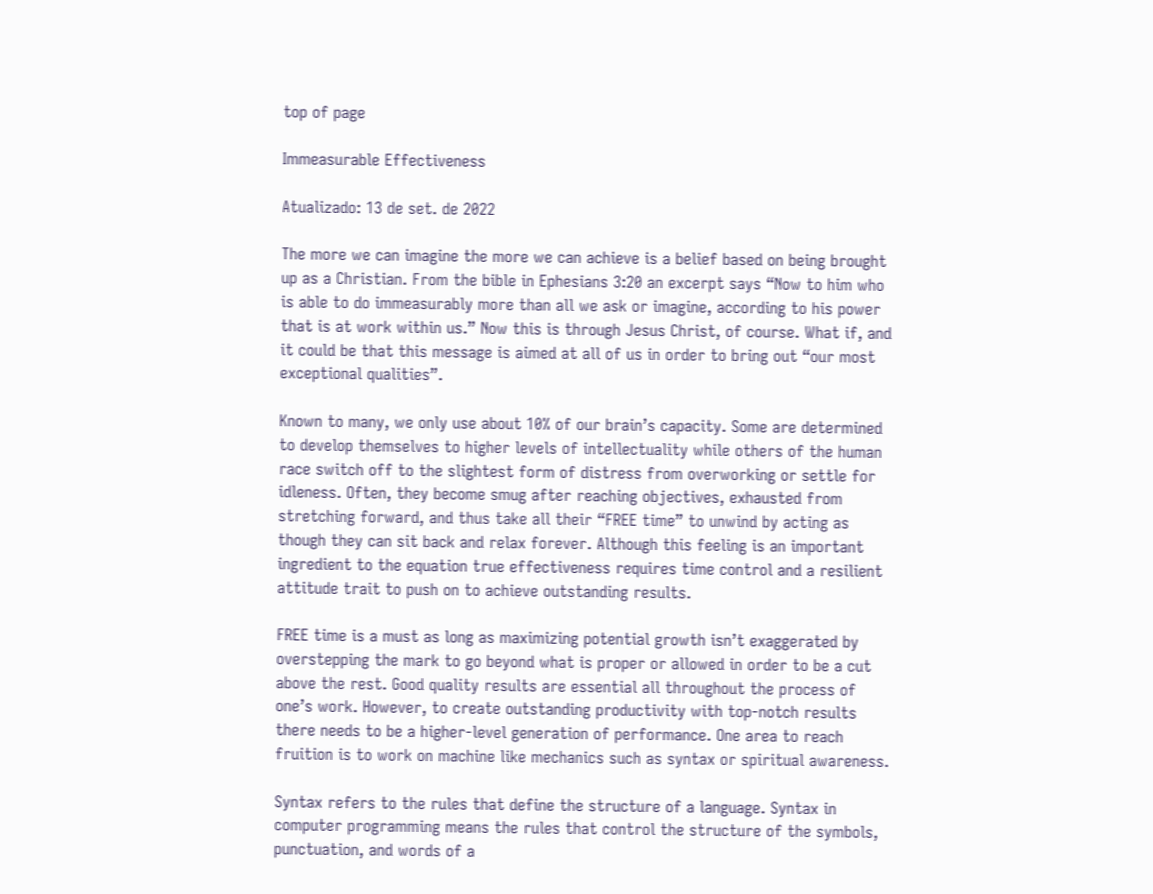top of page

Immeasurable Effectiveness

Atualizado: 13 de set. de 2022

The more we can imagine the more we can achieve is a belief based on being brought up as a Christian. From the bible in Ephesians 3:20 an excerpt says “Now to him who is able to do immeasurably more than all we ask or imagine, according to his power that is at work within us.” Now this is through Jesus Christ, of course. What if, and it could be that this message is aimed at all of us in order to bring out “our most exceptional qualities”.

Known to many, we only use about 10% of our brain’s capacity. Some are determined to develop themselves to higher levels of intellectuality while others of the human race switch off to the slightest form of distress from overworking or settle for idleness. Often, they become smug after reaching objectives, exhausted from stretching forward, and thus take all their “FREE time” to unwind by acting as though they can sit back and relax forever. Although this feeling is an important ingredient to the equation true effectiveness requires time control and a resilient attitude trait to push on to achieve outstanding results.

FREE time is a must as long as maximizing potential growth isn’t exaggerated by overstepping the mark to go beyond what is proper or allowed in order to be a cut above the rest. Good quality results are essential all throughout the process of one’s work. However, to create outstanding productivity with top-notch results there needs to be a higher-level generation of performance. One area to reach fruition is to work on machine like mechanics such as syntax or spiritual awareness.

Syntax refers to the rules that define the structure of a language. Syntax in computer programming means the rules that control the structure of the symbols, punctuation, and words of a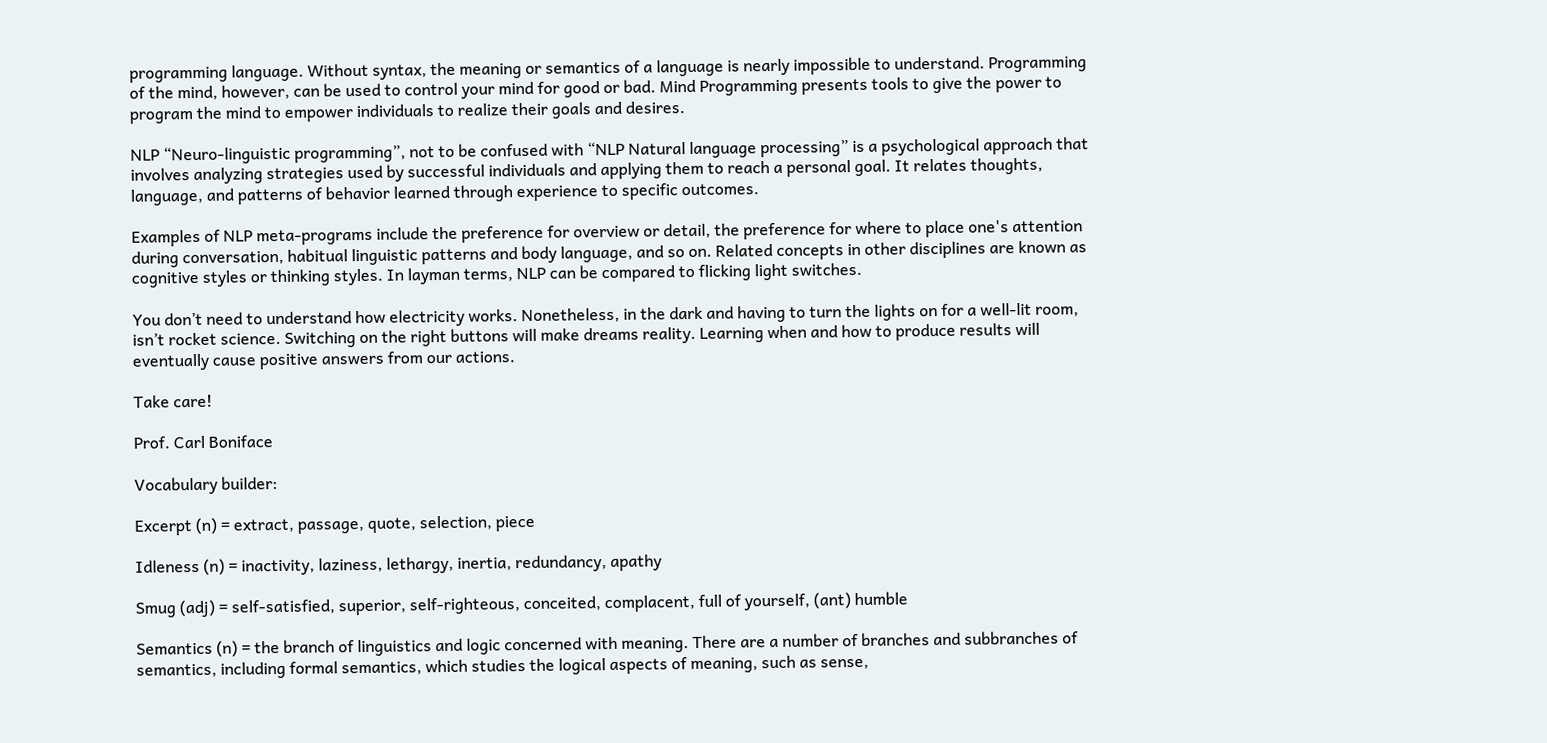programming language. Without syntax, the meaning or semantics of a language is nearly impossible to understand. Programming of the mind, however, can be used to control your mind for good or bad. Mind Programming presents tools to give the power to program the mind to empower individuals to realize their goals and desires.

NLP “Neuro-linguistic programming”, not to be confused with “NLP Natural language processing” is a psychological approach that involves analyzing strategies used by successful individuals and applying them to reach a personal goal. It relates thoughts, language, and patterns of behavior learned through experience to specific outcomes.

Examples of NLP meta-programs include the preference for overview or detail, the preference for where to place one's attention during conversation, habitual linguistic patterns and body language, and so on. Related concepts in other disciplines are known as cognitive styles or thinking styles. In layman terms, NLP can be compared to flicking light switches.

You don’t need to understand how electricity works. Nonetheless, in the dark and having to turn the lights on for a well-lit room, isn’t rocket science. Switching on the right buttons will make dreams reality. Learning when and how to produce results will eventually cause positive answers from our actions.

Take care!

Prof. Carl Boniface

Vocabulary builder:

Excerpt (n) = extract, passage, quote, selection, piece

Idleness (n) = inactivity, laziness, lethargy, inertia, redundancy, apathy

Smug (adj) = self-satisfied, superior, self-righteous, conceited, complacent, full of yourself, (ant) humble

Semantics (n) = the branch of linguistics and logic concerned with meaning. There are a number of branches and subbranches of semantics, including formal semantics, which studies the logical aspects of meaning, such as sense,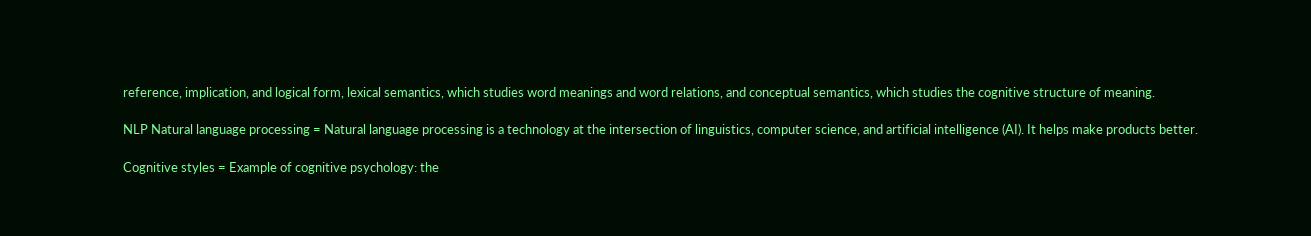reference, implication, and logical form, lexical semantics, which studies word meanings and word relations, and conceptual semantics, which studies the cognitive structure of meaning.

NLP Natural language processing = Natural language processing is a technology at the intersection of linguistics, computer science, and artificial intelligence (AI). It helps make products better.

Cognitive styles = Example of cognitive psychology: the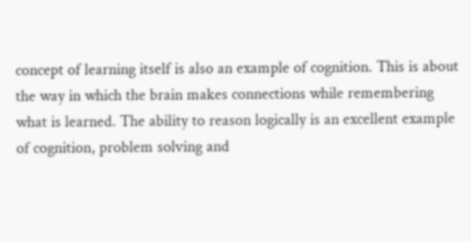concept of learning itself is also an example of cognition. This is about the way in which the brain makes connections while remembering what is learned. The ability to reason logically is an excellent example of cognition, problem solving and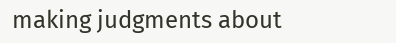making judgments about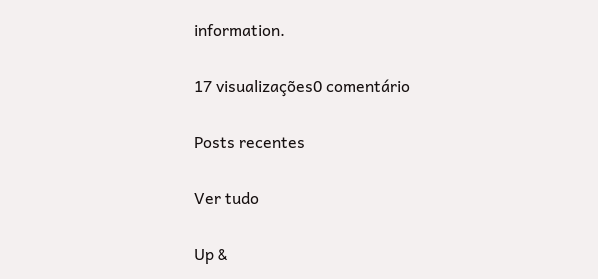information.

17 visualizações0 comentário

Posts recentes

Ver tudo

Up &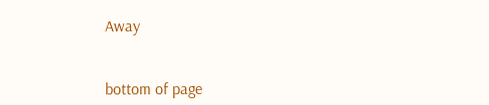Away


bottom of page